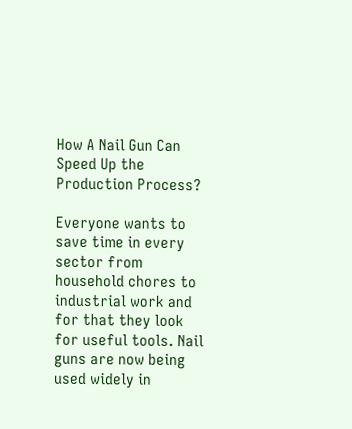How A Nail Gun Can Speed Up the Production Process?

Everyone wants to save time in every sector from household chores to industrial work and for that they look for useful tools. Nail guns are now being used widely in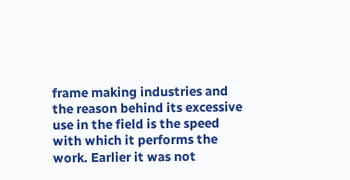frame making industries and the reason behind its excessive use in the field is the speed with which it performs the work. Earlier it was not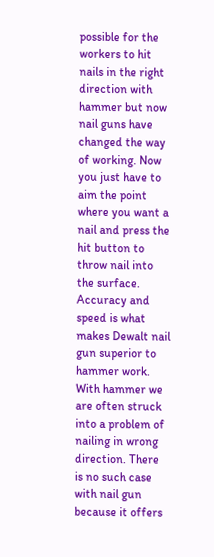possible for the workers to hit nails in the right direction with hammer but now nail guns have changed the way of working. Now you just have to aim the point where you want a nail and press the hit button to throw nail into the surface. Accuracy and speed is what makes Dewalt nail gun superior to hammer work. With hammer we are often struck into a problem of nailing in wrong direction. There is no such case with nail gun because it offers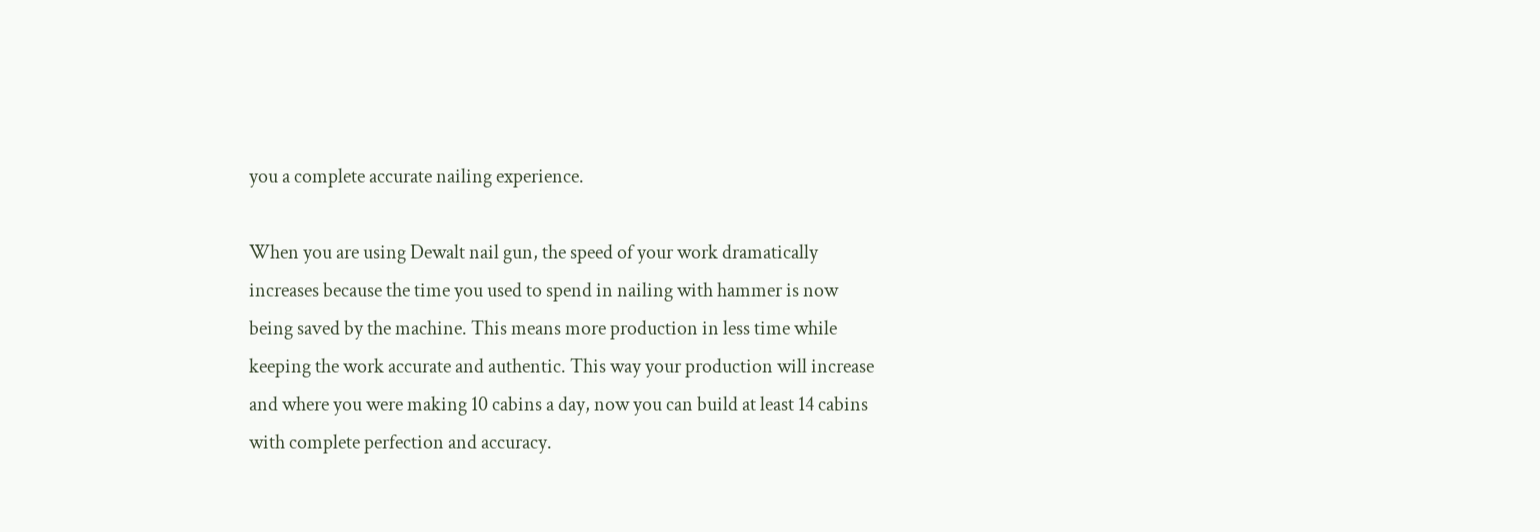you a complete accurate nailing experience.

When you are using Dewalt nail gun, the speed of your work dramatically increases because the time you used to spend in nailing with hammer is now being saved by the machine. This means more production in less time while keeping the work accurate and authentic. This way your production will increase and where you were making 10 cabins a day, now you can build at least 14 cabins with complete perfection and accuracy.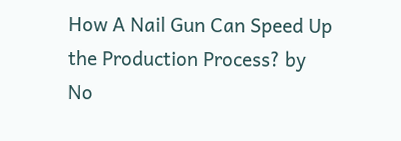How A Nail Gun Can Speed Up the Production Process? by
No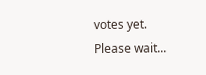votes yet.
Please wait...